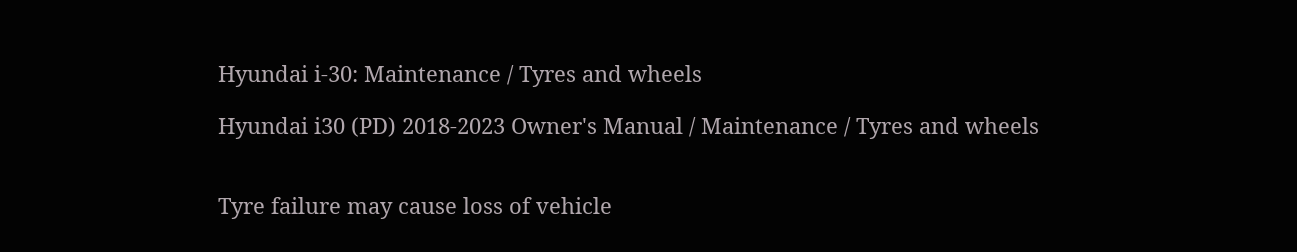Hyundai i-30: Maintenance / Tyres and wheels

Hyundai i30 (PD) 2018-2023 Owner's Manual / Maintenance / Tyres and wheels


Tyre failure may cause loss of vehicle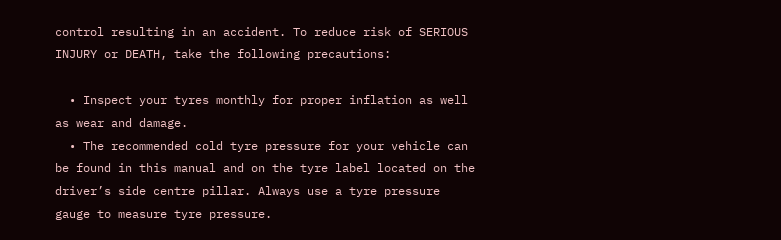control resulting in an accident. To reduce risk of SERIOUS INJURY or DEATH, take the following precautions:

  • Inspect your tyres monthly for proper inflation as well as wear and damage.
  • The recommended cold tyre pressure for your vehicle can be found in this manual and on the tyre label located on the driver’s side centre pillar. Always use a tyre pressure gauge to measure tyre pressure.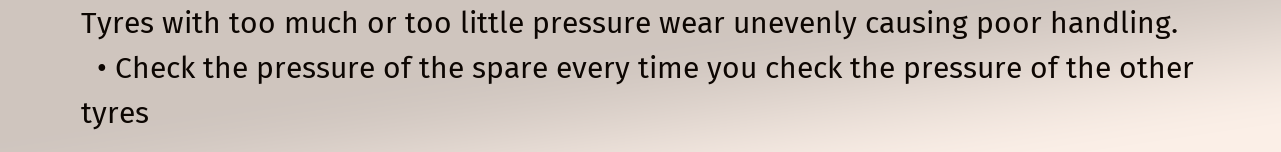Tyres with too much or too little pressure wear unevenly causing poor handling.
  • Check the pressure of the spare every time you check the pressure of the other tyres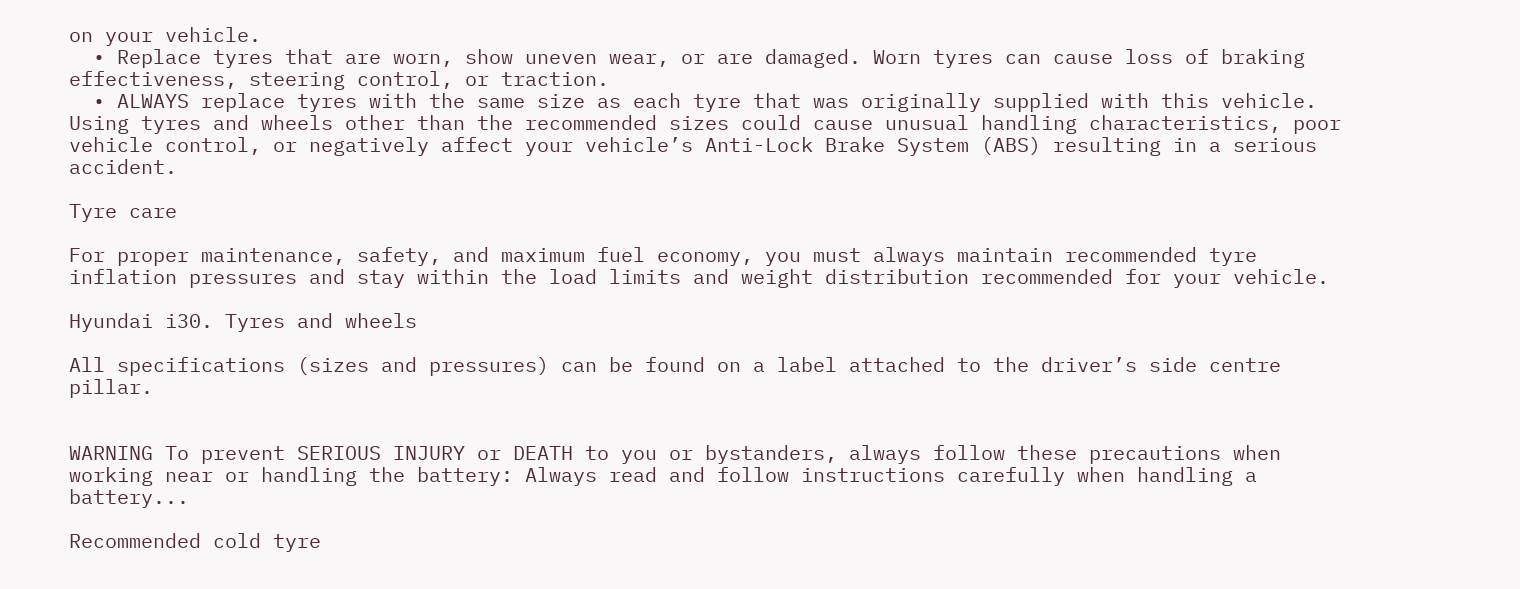on your vehicle.
  • Replace tyres that are worn, show uneven wear, or are damaged. Worn tyres can cause loss of braking effectiveness, steering control, or traction.
  • ALWAYS replace tyres with the same size as each tyre that was originally supplied with this vehicle. Using tyres and wheels other than the recommended sizes could cause unusual handling characteristics, poor vehicle control, or negatively affect your vehicle’s Anti-Lock Brake System (ABS) resulting in a serious accident.

Tyre care

For proper maintenance, safety, and maximum fuel economy, you must always maintain recommended tyre inflation pressures and stay within the load limits and weight distribution recommended for your vehicle.

Hyundai i30. Tyres and wheels

All specifications (sizes and pressures) can be found on a label attached to the driver’s side centre pillar.


WARNING To prevent SERIOUS INJURY or DEATH to you or bystanders, always follow these precautions when working near or handling the battery: Always read and follow instructions carefully when handling a battery...

Recommended cold tyre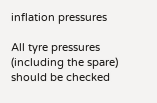inflation pressures

All tyre pressures (including the spare) should be checked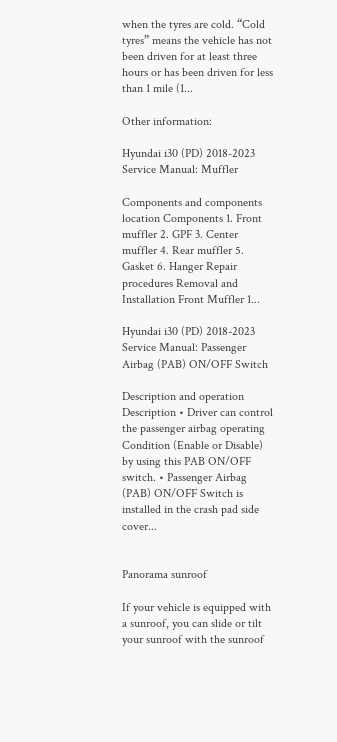when the tyres are cold. “Cold tyres” means the vehicle has not been driven for at least three hours or has been driven for less than 1 mile (1...

Other information:

Hyundai i30 (PD) 2018-2023 Service Manual: Muffler

Components and components location Components 1. Front muffler 2. GPF 3. Center muffler 4. Rear muffler 5. Gasket 6. Hanger Repair procedures Removal and Installation Front Muffler 1...

Hyundai i30 (PD) 2018-2023 Service Manual: Passenger Airbag (PAB) ON/OFF Switch

Description and operation Description • Driver can control the passenger airbag operating Condition (Enable or Disable) by using this PAB ON/OFF switch. • Passenger Airbag (PAB) ON/OFF Switch is installed in the crash pad side cover...


Panorama sunroof

If your vehicle is equipped with a sunroof, you can slide or tilt your sunroof with the sunroof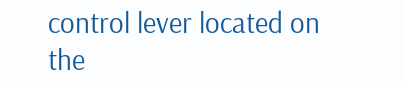control lever located on the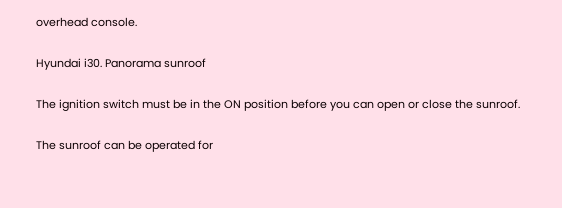overhead console.

Hyundai i30. Panorama sunroof

The ignition switch must be in the ON position before you can open or close the sunroof.

The sunroof can be operated for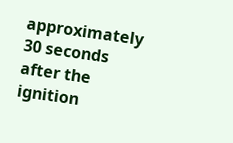approximately 30 seconds after the ignition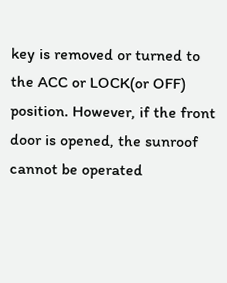key is removed or turned to the ACC or LOCK(or OFF) position. However, if the front door is opened, the sunroof cannot be operated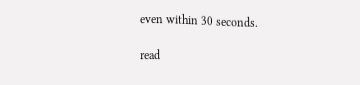even within 30 seconds.

read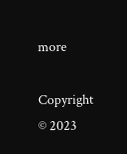more

Copyright © 2023